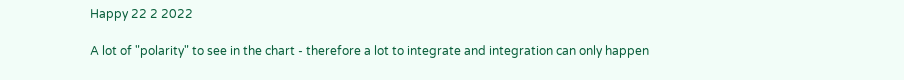Happy 22 2 2022

A lot of "polarity" to see in the chart - therefore a lot to integrate and integration can only happen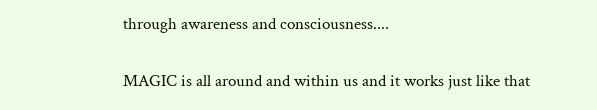through awareness and consciousness....

MAGIC is all around and within us and it works just like that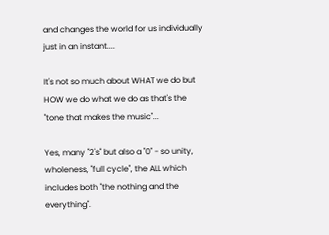and changes the world for us individually just in an instant....

It's not so much about WHAT we do but HOW we do what we do as that's the "tone that makes the music"...

Yes, many "2's" but also a "0" - so unity, wholeness, "full cycle", the ALL which includes both "the nothing and the everything".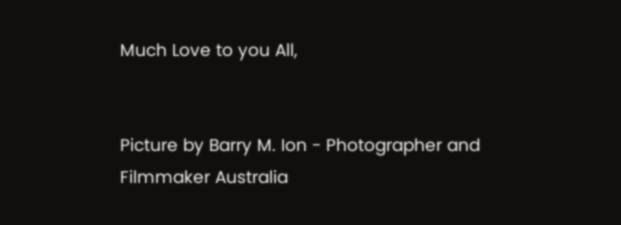Much Love to you All,


Picture by Barry M. Ion - Photographer and Filmmaker Australia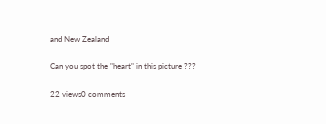and New Zealand

Can you spot the "heart" in this picture ???

22 views0 comments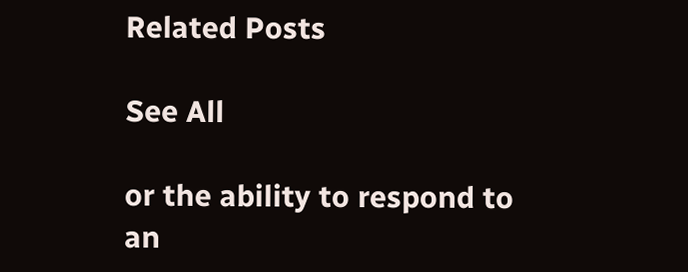Related Posts

See All

or the ability to respond to an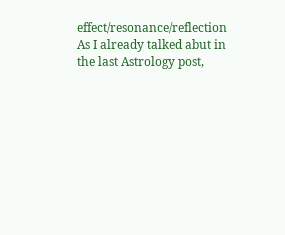effect/resonance/reflection As I already talked abut in the last Astrology post,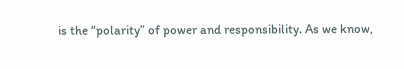is the “polarity” of power and responsibility. As we know,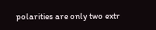polarities are only two extr